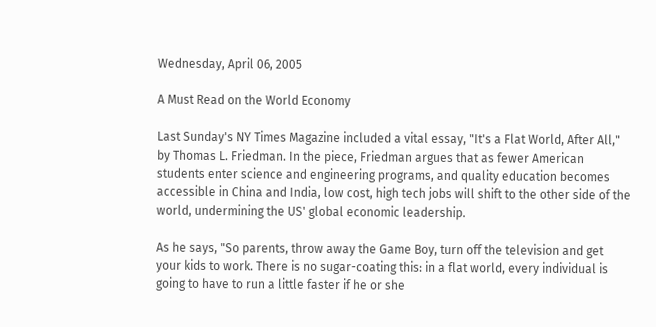Wednesday, April 06, 2005

A Must Read on the World Economy

Last Sunday's NY Times Magazine included a vital essay, "It's a Flat World, After All," by Thomas L. Friedman. In the piece, Friedman argues that as fewer American students enter science and engineering programs, and quality education becomes accessible in China and India, low cost, high tech jobs will shift to the other side of the world, undermining the US' global economic leadership.

As he says, "So parents, throw away the Game Boy, turn off the television and get your kids to work. There is no sugar-coating this: in a flat world, every individual is going to have to run a little faster if he or she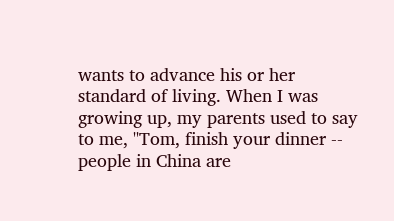wants to advance his or her standard of living. When I was growing up, my parents used to say to me, ''Tom, finish your dinner -- people in China are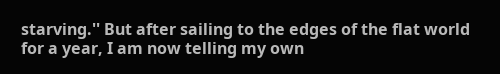starving.'' But after sailing to the edges of the flat world for a year, I am now telling my own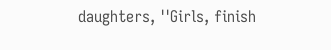daughters, ''Girls, finish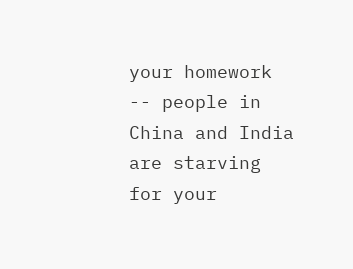your homework -- people in China and India are starving for your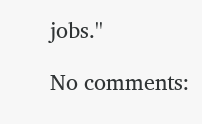jobs.''

No comments: